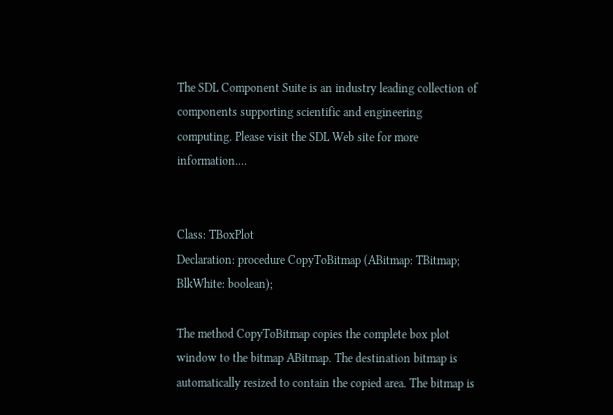The SDL Component Suite is an industry leading collection of components supporting scientific and engineering computing. Please visit the SDL Web site for more information....


Class: TBoxPlot
Declaration: procedure CopyToBitmap (ABitmap: TBitmap; BlkWhite: boolean);

The method CopyToBitmap copies the complete box plot window to the bitmap ABitmap. The destination bitmap is automatically resized to contain the copied area. The bitmap is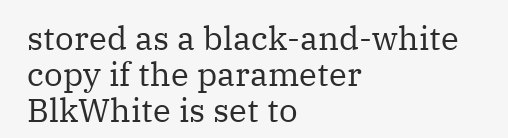stored as a black-and-white copy if the parameter BlkWhite is set to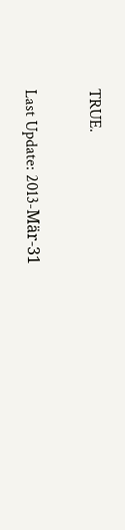TRUE.

Last Update: 2013-Mär-31